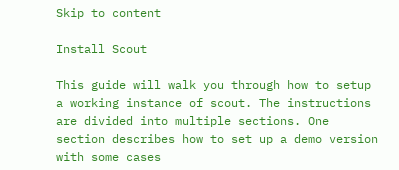Skip to content

Install Scout

This guide will walk you through how to setup a working instance of scout. The instructions are divided into multiple sections. One section describes how to set up a demo version with some cases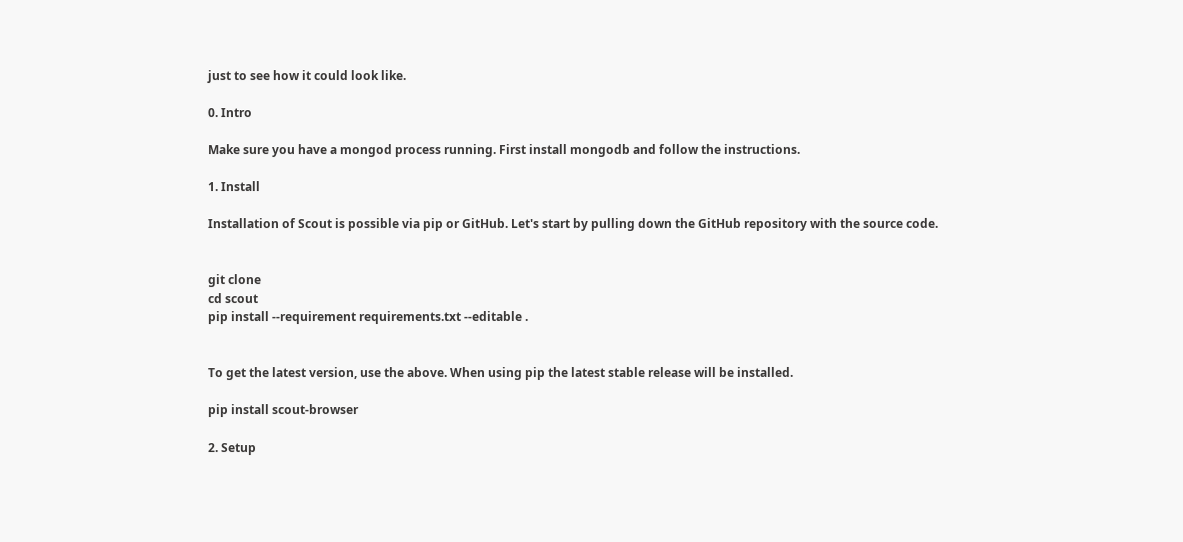just to see how it could look like.

0. Intro

Make sure you have a mongod process running. First install mongodb and follow the instructions.

1. Install

Installation of Scout is possible via pip or GitHub. Let's start by pulling down the GitHub repository with the source code.


git clone
cd scout
pip install --requirement requirements.txt --editable .


To get the latest version, use the above. When using pip the latest stable release will be installed.

pip install scout-browser

2. Setup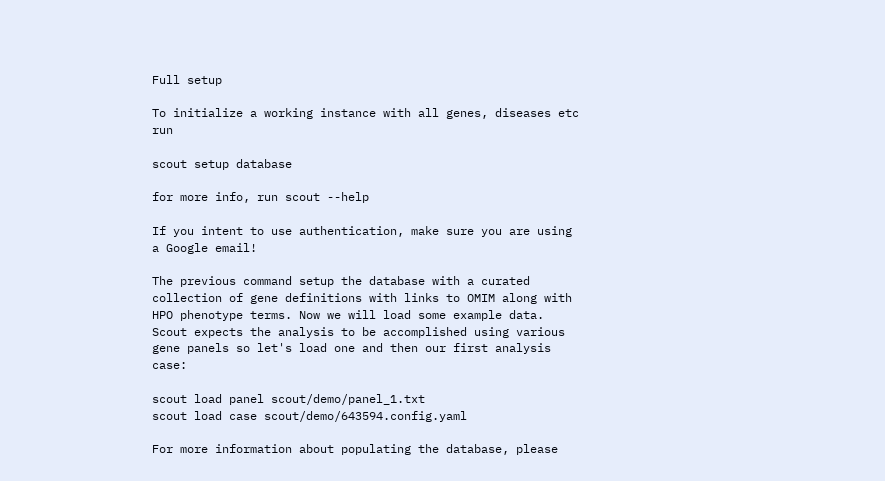Full setup

To initialize a working instance with all genes, diseases etc run

scout setup database

for more info, run scout --help

If you intent to use authentication, make sure you are using a Google email!

The previous command setup the database with a curated collection of gene definitions with links to OMIM along with HPO phenotype terms. Now we will load some example data. Scout expects the analysis to be accomplished using various gene panels so let's load one and then our first analysis case:

scout load panel scout/demo/panel_1.txt
scout load case scout/demo/643594.config.yaml

For more information about populating the database, please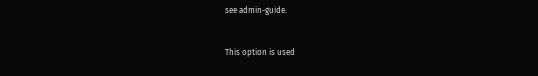see admin-guide.


This option is used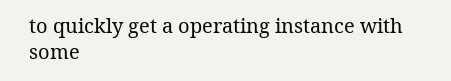to quickly get a operating instance with some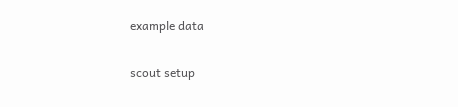example data

scout setup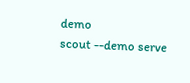demo
scout --demo serve